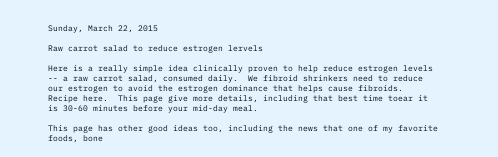Sunday, March 22, 2015

Raw carrot salad to reduce estrogen lervels

Here is a really simple idea clinically proven to help reduce estrogen levels -- a raw carrot salad, consumed daily.  We fibroid shrinkers need to reduce our estrogen to avoid the estrogen dominance that helps cause fibroids.  Recipe here.  This page give more details, including that best time toear it is 30-60 minutes before your mid-day meal.

This page has other good ideas too, including the news that one of my favorite foods, bone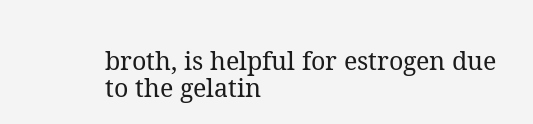broth, is helpful for estrogen due to the gelatin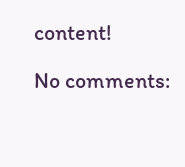content!

No comments: